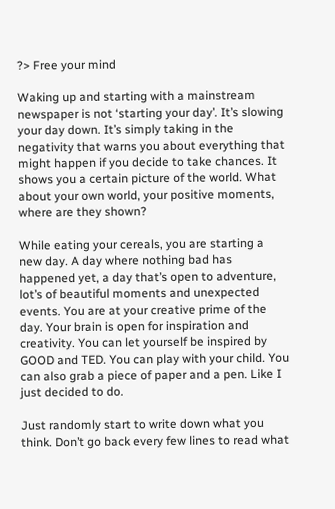?> Free your mind

Waking up and starting with a mainstream newspaper is not ‘starting your day’. It’s slowing your day down. It’s simply taking in the negativity that warns you about everything that might happen if you decide to take chances. It shows you a certain picture of the world. What about your own world, your positive moments, where are they shown?

While eating your cereals, you are starting a new day. A day where nothing bad has happened yet, a day that’s open to adventure, lot’s of beautiful moments and unexpected events. You are at your creative prime of the day. Your brain is open for inspiration and creativity. You can let yourself be inspired by GOOD and TED. You can play with your child. You can also grab a piece of paper and a pen. Like I just decided to do.

Just randomly start to write down what you think. Don’t go back every few lines to read what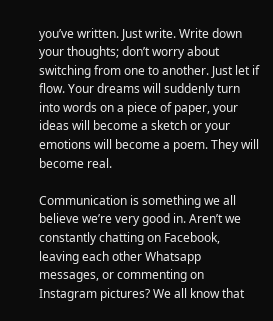you’ve written. Just write. Write down your thoughts; don’t worry about switching from one to another. Just let if flow. Your dreams will suddenly turn into words on a piece of paper, your ideas will become a sketch or your emotions will become a poem. They will become real.

Communication is something we all believe we’re very good in. Aren’t we constantly chatting on Facebook, leaving each other Whatsapp messages, or commenting on Instagram pictures? We all know that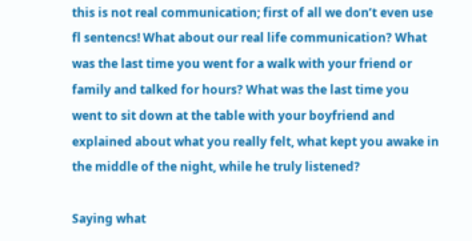this is not real communication; first of all we don’t even use fl sentencs! What about our real life communication? What was the last time you went for a walk with your friend or family and talked for hours? What was the last time you went to sit down at the table with your boyfriend and explained about what you really felt, what kept you awake in the middle of the night, while he truly listened?

Saying what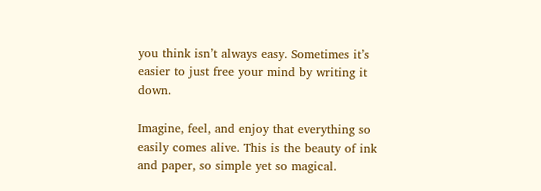you think isn’t always easy. Sometimes it’s easier to just free your mind by writing it down.

Imagine, feel, and enjoy that everything so easily comes alive. This is the beauty of ink and paper, so simple yet so magical.